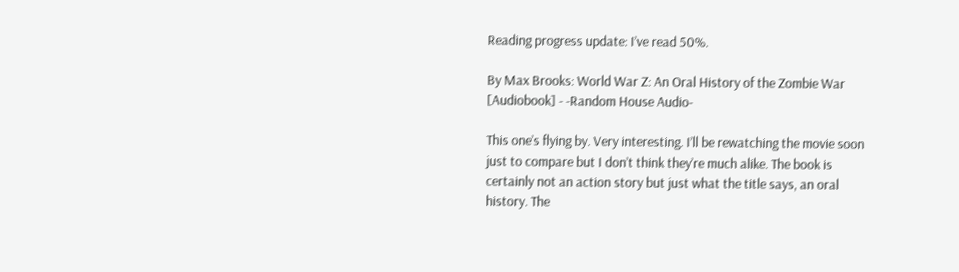Reading progress update: I’ve read 50%.

By Max Brooks: World War Z: An Oral History of the Zombie War [Audiobook] - -Random House Audio-

This one’s flying by. Very interesting. I’ll be rewatching the movie soon just to compare but I don’t think they’re much alike. The book is certainly not an action story but just what the title says, an oral history. The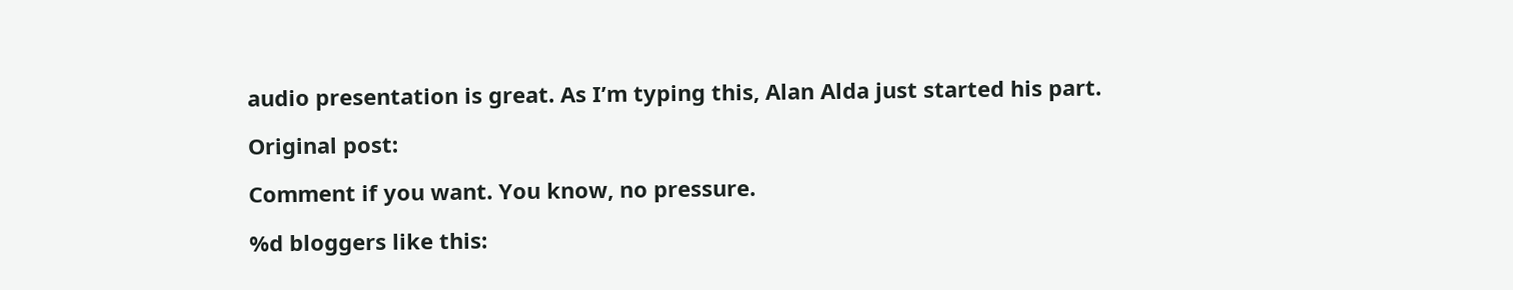audio presentation is great. As I’m typing this, Alan Alda just started his part.

Original post:

Comment if you want. You know, no pressure.

%d bloggers like this: